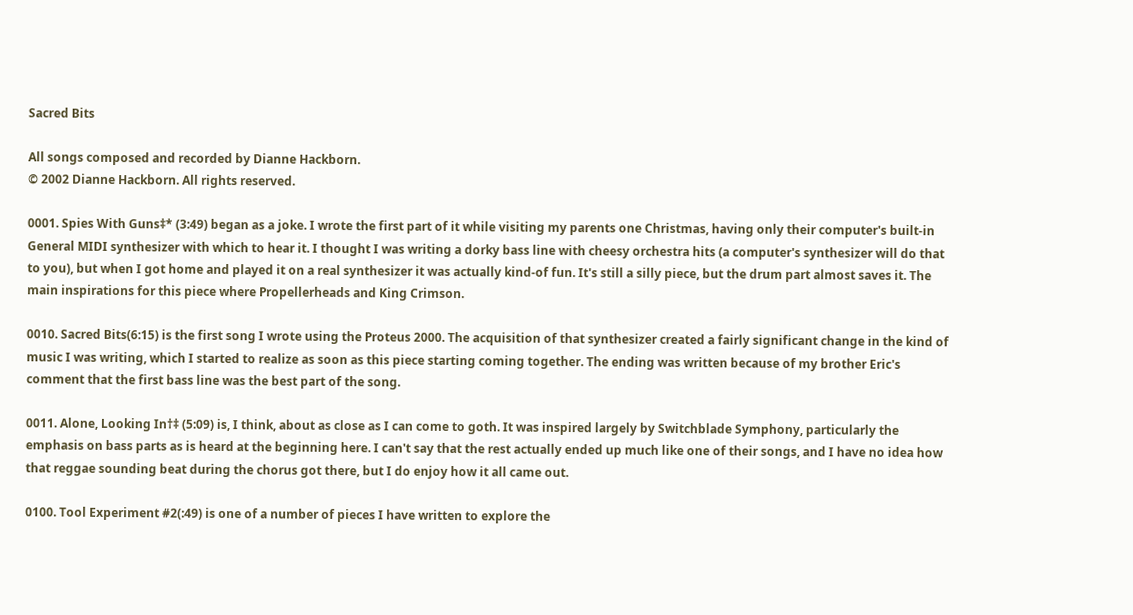Sacred Bits

All songs composed and recorded by Dianne Hackborn.
© 2002 Dianne Hackborn. All rights reserved.

0001. Spies With Guns‡* (3:49) began as a joke. I wrote the first part of it while visiting my parents one Christmas, having only their computer's built-in General MIDI synthesizer with which to hear it. I thought I was writing a dorky bass line with cheesy orchestra hits (a computer's synthesizer will do that to you), but when I got home and played it on a real synthesizer it was actually kind-of fun. It's still a silly piece, but the drum part almost saves it. The main inspirations for this piece where Propellerheads and King Crimson.

0010. Sacred Bits(6:15) is the first song I wrote using the Proteus 2000. The acquisition of that synthesizer created a fairly significant change in the kind of music I was writing, which I started to realize as soon as this piece starting coming together. The ending was written because of my brother Eric's comment that the first bass line was the best part of the song.

0011. Alone, Looking In†‡ (5:09) is, I think, about as close as I can come to goth. It was inspired largely by Switchblade Symphony, particularly the emphasis on bass parts as is heard at the beginning here. I can't say that the rest actually ended up much like one of their songs, and I have no idea how that reggae sounding beat during the chorus got there, but I do enjoy how it all came out.

0100. Tool Experiment #2(:49) is one of a number of pieces I have written to explore the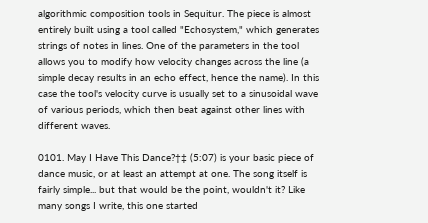algorithmic composition tools in Sequitur. The piece is almost entirely built using a tool called "Echosystem," which generates strings of notes in lines. One of the parameters in the tool allows you to modify how velocity changes across the line (a simple decay results in an echo effect, hence the name). In this case the tool's velocity curve is usually set to a sinusoidal wave of various periods, which then beat against other lines with different waves.

0101. May I Have This Dance?†‡ (5:07) is your basic piece of dance music, or at least an attempt at one. The song itself is fairly simple... but that would be the point, wouldn't it? Like many songs I write, this one started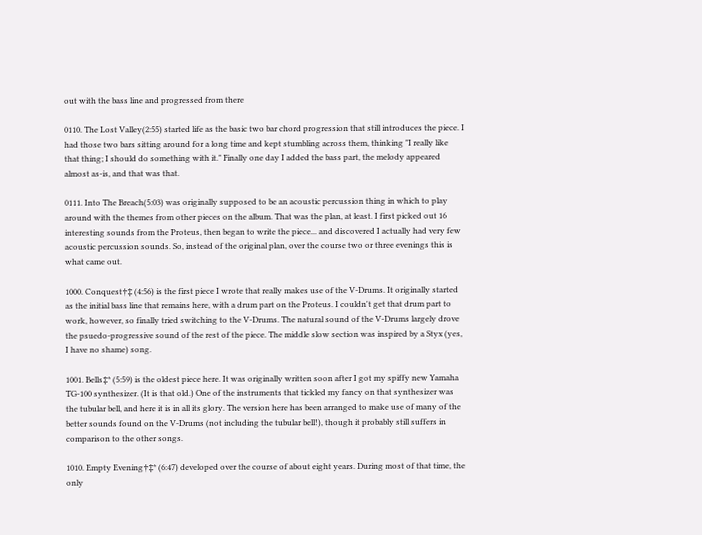out with the bass line and progressed from there

0110. The Lost Valley(2:55) started life as the basic two bar chord progression that still introduces the piece. I had those two bars sitting around for a long time and kept stumbling across them, thinking "I really like that thing; I should do something with it." Finally one day I added the bass part, the melody appeared almost as-is, and that was that.

0111. Into The Breach(5:03) was originally supposed to be an acoustic percussion thing in which to play around with the themes from other pieces on the album. That was the plan, at least. I first picked out 16 interesting sounds from the Proteus, then began to write the piece... and discovered I actually had very few acoustic percussion sounds. So, instead of the original plan, over the course two or three evenings this is what came out.

1000. Conquest†‡ (4:56) is the first piece I wrote that really makes use of the V-Drums. It originally started as the initial bass line that remains here, with a drum part on the Proteus. I couldn't get that drum part to work, however, so finally tried switching to the V-Drums. The natural sound of the V-Drums largely drove the psuedo-progressive sound of the rest of the piece. The middle slow section was inspired by a Styx (yes, I have no shame) song.

1001. Bells‡* (5:59) is the oldest piece here. It was originally written soon after I got my spiffy new Yamaha TG-100 synthesizer. (It is that old.) One of the instruments that tickled my fancy on that synthesizer was the tubular bell, and here it is in all its glory. The version here has been arranged to make use of many of the better sounds found on the V-Drums (not including the tubular bell!), though it probably still suffers in comparison to the other songs.

1010. Empty Evening†‡* (6:47) developed over the course of about eight years. During most of that time, the only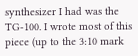synthesizer I had was the TG-100. I wrote most of this piece (up to the 3:10 mark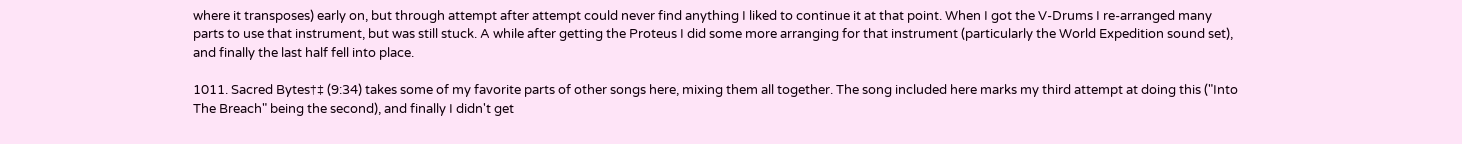where it transposes) early on, but through attempt after attempt could never find anything I liked to continue it at that point. When I got the V-Drums I re-arranged many parts to use that instrument, but was still stuck. A while after getting the Proteus I did some more arranging for that instrument (particularly the World Expedition sound set), and finally the last half fell into place.

1011. Sacred Bytes†‡ (9:34) takes some of my favorite parts of other songs here, mixing them all together. The song included here marks my third attempt at doing this ("Into The Breach" being the second), and finally I didn't get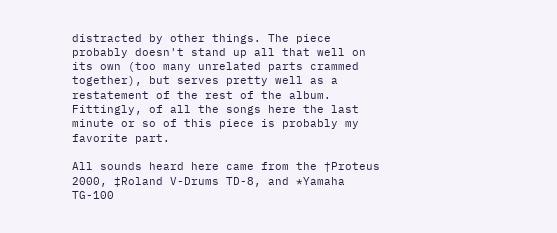distracted by other things. The piece probably doesn't stand up all that well on its own (too many unrelated parts crammed together), but serves pretty well as a restatement of the rest of the album. Fittingly, of all the songs here the last minute or so of this piece is probably my favorite part.

All sounds heard here came from the †Proteus 2000, ‡Roland V-Drums TD-8, and *Yamaha TG-100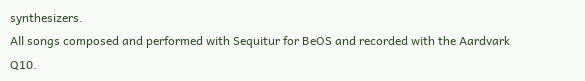synthesizers.
All songs composed and performed with Sequitur for BeOS and recorded with the Aardvark Q10.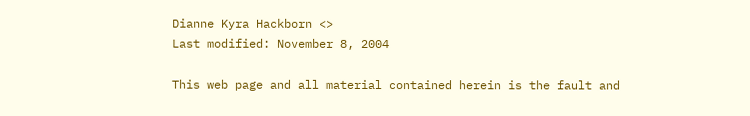Dianne Kyra Hackborn <>
Last modified: November 8, 2004

This web page and all material contained herein is the fault and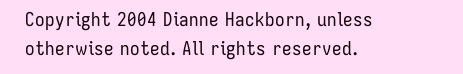Copyright 2004 Dianne Hackborn, unless otherwise noted. All rights reserved.